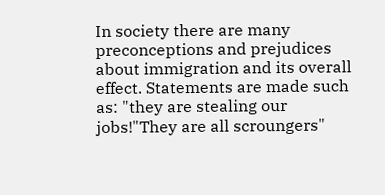In society there are many preconceptions and prejudices about immigration and its overall effect. Statements are made such as: "they are stealing our jobs!"They are all scroungers"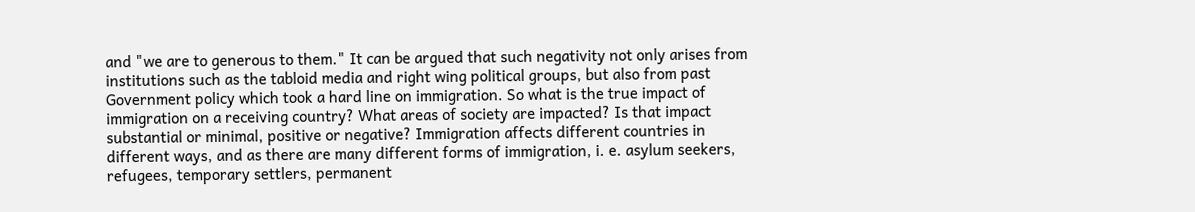and "we are to generous to them." It can be argued that such negativity not only arises from institutions such as the tabloid media and right wing political groups, but also from past Government policy which took a hard line on immigration. So what is the true impact of immigration on a receiving country? What areas of society are impacted? Is that impact substantial or minimal, positive or negative? Immigration affects different countries in different ways, and as there are many different forms of immigration, i. e. asylum seekers, refugees, temporary settlers, permanent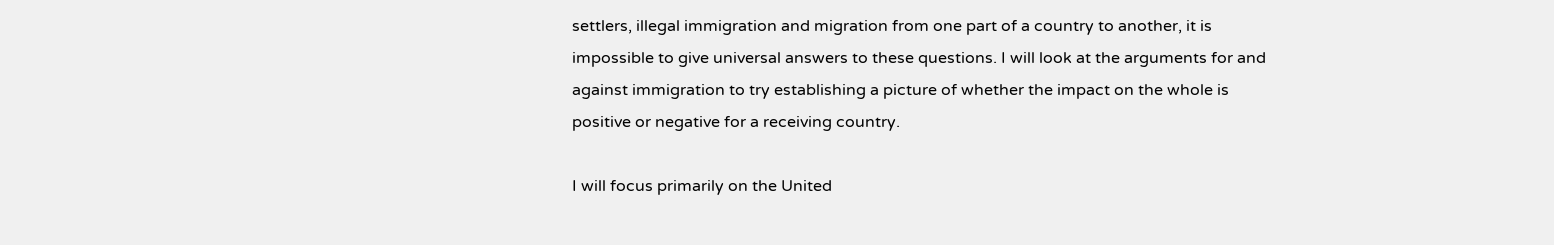settlers, illegal immigration and migration from one part of a country to another, it is impossible to give universal answers to these questions. I will look at the arguments for and against immigration to try establishing a picture of whether the impact on the whole is positive or negative for a receiving country.

I will focus primarily on the United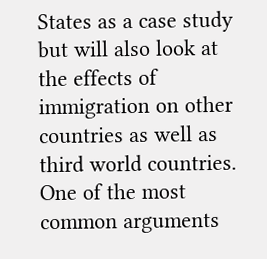States as a case study but will also look at the effects of immigration on other countries as well as third world countries. One of the most common arguments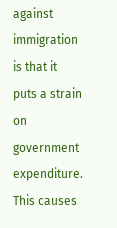against immigration is that it puts a strain on government expenditure. This causes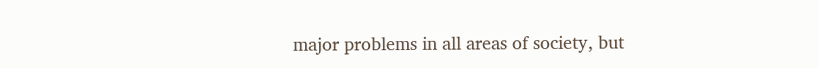major problems in all areas of society, but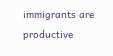immigrants are productive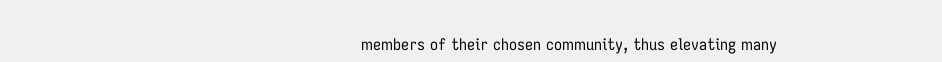members of their chosen community, thus elevating many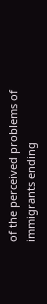of the perceived problems of immigrants ending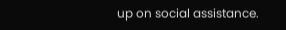up on social assistance.